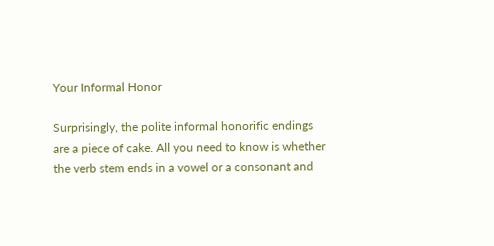Your Informal Honor

Surprisingly, the polite informal honorific endings are a piece of cake. All you need to know is whether the verb stem ends in a vowel or a consonant and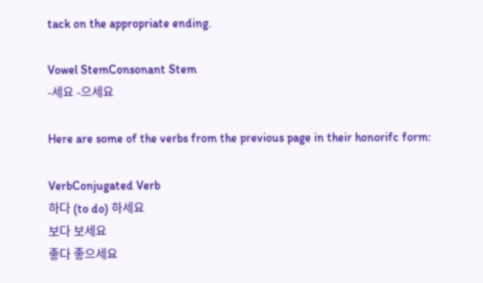tack on the appropriate ending.

Vowel StemConsonant Stem
-세요 -으세요

Here are some of the verbs from the previous page in their honorifc form:

VerbConjugated Verb
하다 (to do) 하세요
보다 보세요
좋다 좋으세요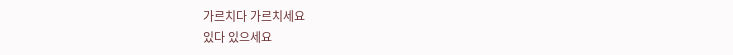가르치다 가르치세요
있다 있으세요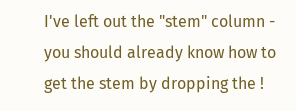I've left out the "stem" column - you should already know how to get the stem by dropping the !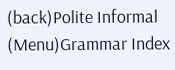(back)Polite Informal
(Menu)Grammar Index